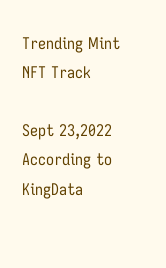Trending Mint NFT Track

Sept 23,2022
According to KingData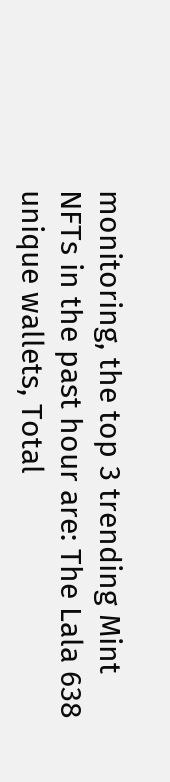monitoring, the top 3 trending Mint NFTs in the past hour are: The Lala 638 unique wallets, Total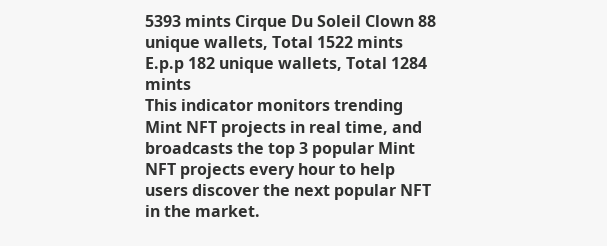5393 mints Cirque Du Soleil Clown 88 unique wallets, Total 1522 mints E.p.p 182 unique wallets, Total 1284 mints
This indicator monitors trending Mint NFT projects in real time, and broadcasts the top 3 popular Mint NFT projects every hour to help users discover the next popular NFT in the market.